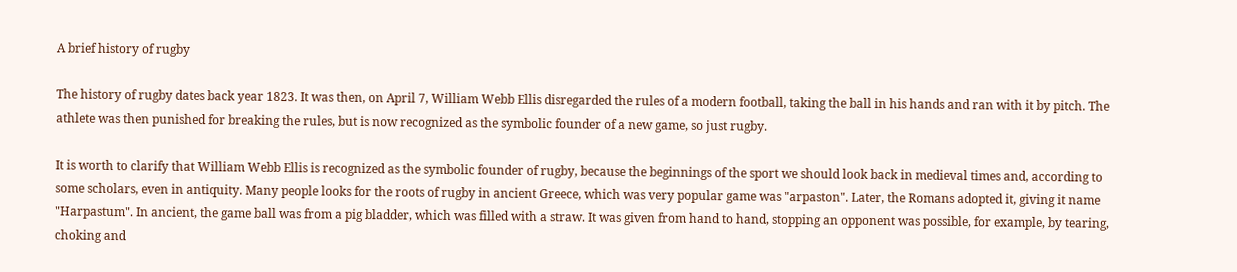A brief history of rugby

The history of rugby dates back year 1823. It was then, on April 7, William Webb Ellis disregarded the rules of a modern football, taking the ball in his hands and ran with it by pitch. The athlete was then punished for breaking the rules, but is now recognized as the symbolic founder of a new game, so just rugby.

It is worth to clarify that William Webb Ellis is recognized as the symbolic founder of rugby, because the beginnings of the sport we should look back in medieval times and, according to some scholars, even in antiquity. Many people looks for the roots of rugby in ancient Greece, which was very popular game was "arpaston". Later, the Romans adopted it, giving it name "Harpastum". In ancient, the game ball was from a pig bladder, which was filled with a straw. It was given from hand to hand, stopping an opponent was possible, for example, by tearing, choking and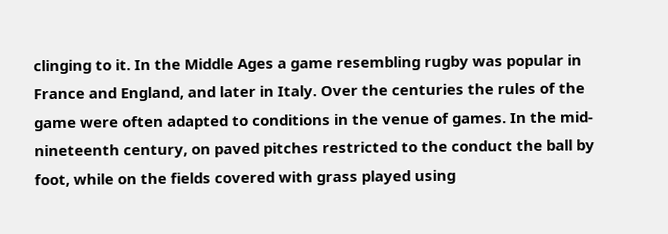clinging to it. In the Middle Ages a game resembling rugby was popular in France and England, and later in Italy. Over the centuries the rules of the game were often adapted to conditions in the venue of games. In the mid-nineteenth century, on paved pitches restricted to the conduct the ball by foot, while on the fields covered with grass played using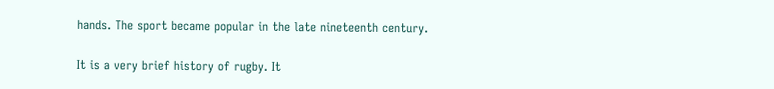hands. The sport became popular in the late nineteenth century.

It is a very brief history of rugby. It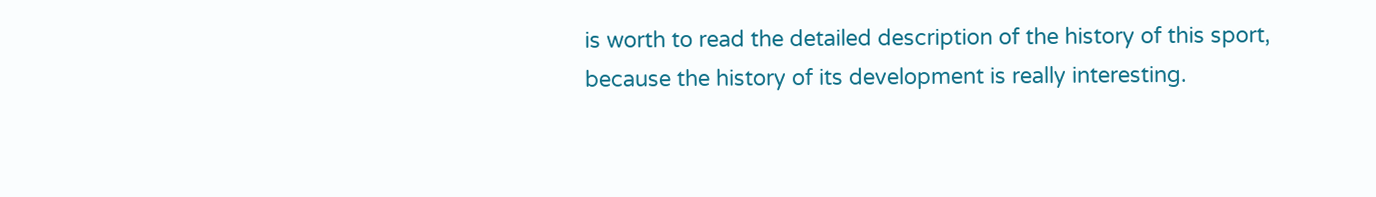is worth to read the detailed description of the history of this sport, because the history of its development is really interesting.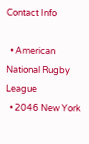Contact Info

  • American National Rugby League
  • 2046 New York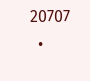20707
  •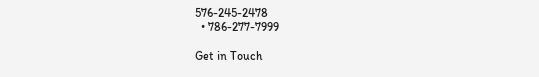576-245-2478
  • 786-277-7999

Get in Touch